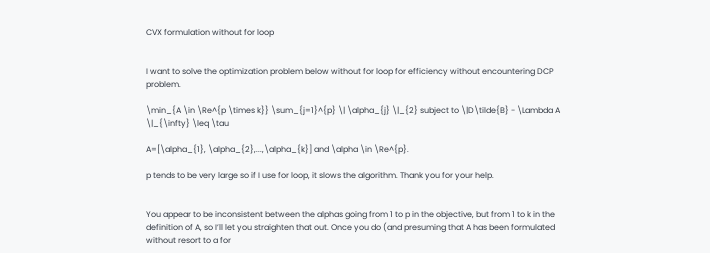CVX formulation without for loop


I want to solve the optimization problem below without for loop for efficiency without encountering DCP problem.

\min_{A \in \Re^{p \times k}} \sum_{j=1}^{p} \| \alpha_{j} \|_{2} subject to \|D\tilde{B} - \Lambda A \|_{\infty} \leq \tau

A=[\alpha_{1}, \alpha_{2},...,\alpha_{k}] and \alpha \in \Re^{p}.

p tends to be very large so if I use for loop, it slows the algorithm. Thank you for your help.


You appear to be inconsistent between the alphas going from 1 to p in the objective, but from 1 to k in the definition of A, so I’ll let you straighten that out. Once you do (and presuming that A has been formulated without resort to a for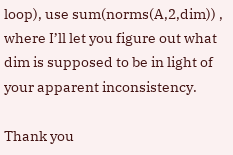loop), use sum(norms(A,2,dim)) , where I’ll let you figure out what dim is supposed to be in light of your apparent inconsistency.

Thank you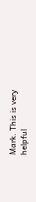Mark. This is very helpful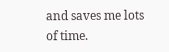and saves me lots of time.